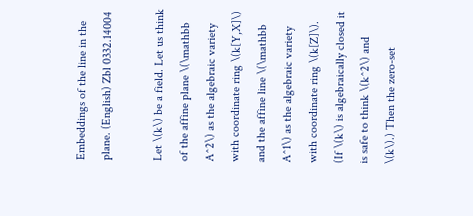Embeddings of the line in the plane. (English) Zbl 0332.14004

Let \(k\) be a field. Let us think of the affine plane \(\mathbb A^2\) as the algebraic variety with coordinate ring \(k[Y,X]\) and the affine line \(\mathbb A^1\) as the algebraic variety with coordinate ring \(k[Z]\). (If \(k\) is algebraically closed it is safe to think \(k^2\) and \(k\).) Then the zero-set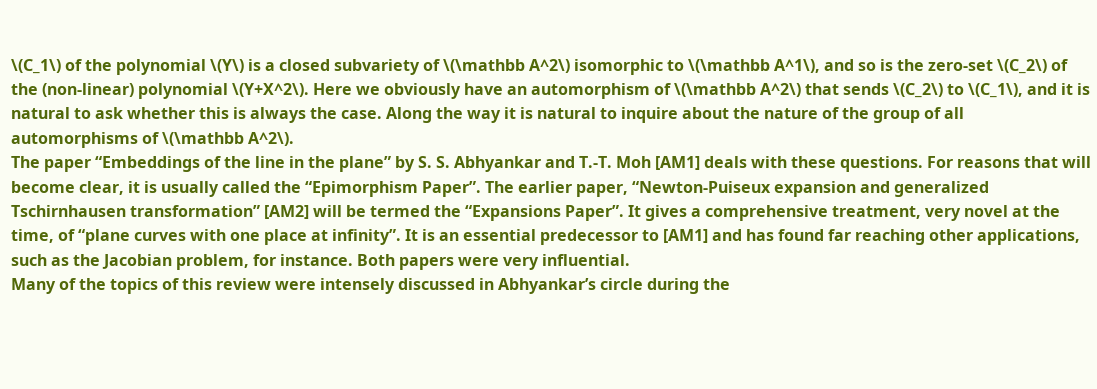\(C_1\) of the polynomial \(Y\) is a closed subvariety of \(\mathbb A^2\) isomorphic to \(\mathbb A^1\), and so is the zero-set \(C_2\) of the (non-linear) polynomial \(Y+X^2\). Here we obviously have an automorphism of \(\mathbb A^2\) that sends \(C_2\) to \(C_1\), and it is natural to ask whether this is always the case. Along the way it is natural to inquire about the nature of the group of all automorphisms of \(\mathbb A^2\).
The paper “Embeddings of the line in the plane” by S. S. Abhyankar and T.-T. Moh [AM1] deals with these questions. For reasons that will become clear, it is usually called the “Epimorphism Paper”. The earlier paper, “Newton-Puiseux expansion and generalized Tschirnhausen transformation” [AM2] will be termed the “Expansions Paper”. It gives a comprehensive treatment, very novel at the time, of “plane curves with one place at infinity”. It is an essential predecessor to [AM1] and has found far reaching other applications, such as the Jacobian problem, for instance. Both papers were very influential.
Many of the topics of this review were intensely discussed in Abhyankar’s circle during the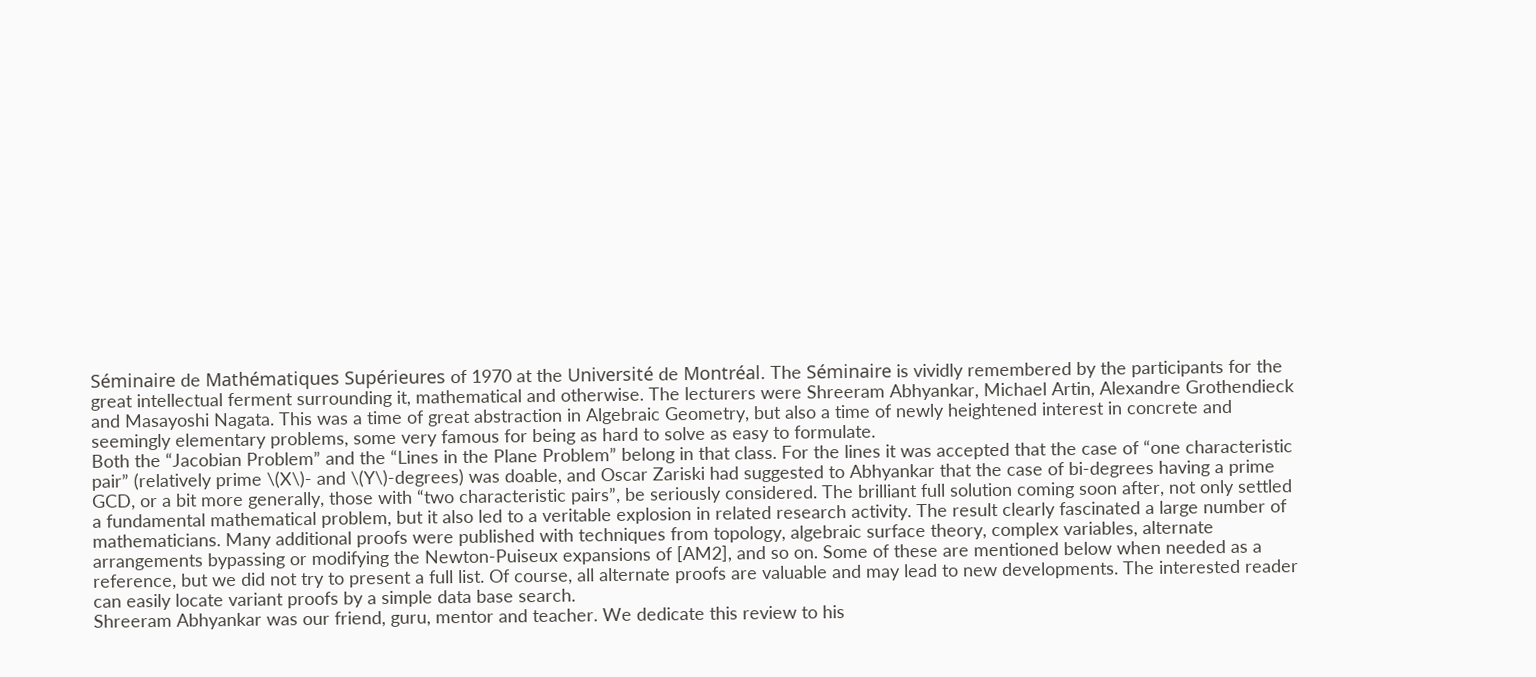Séminaire de Mathématiques Supérieures of 1970 at the Université de Montréal. The Séminaire is vividly remembered by the participants for the great intellectual ferment surrounding it, mathematical and otherwise. The lecturers were Shreeram Abhyankar, Michael Artin, Alexandre Grothendieck and Masayoshi Nagata. This was a time of great abstraction in Algebraic Geometry, but also a time of newly heightened interest in concrete and seemingly elementary problems, some very famous for being as hard to solve as easy to formulate.
Both the “Jacobian Problem” and the “Lines in the Plane Problem” belong in that class. For the lines it was accepted that the case of “one characteristic pair” (relatively prime \(X\)- and \(Y\)-degrees) was doable, and Oscar Zariski had suggested to Abhyankar that the case of bi-degrees having a prime GCD, or a bit more generally, those with “two characteristic pairs”, be seriously considered. The brilliant full solution coming soon after, not only settled a fundamental mathematical problem, but it also led to a veritable explosion in related research activity. The result clearly fascinated a large number of mathematicians. Many additional proofs were published with techniques from topology, algebraic surface theory, complex variables, alternate arrangements bypassing or modifying the Newton-Puiseux expansions of [AM2], and so on. Some of these are mentioned below when needed as a reference, but we did not try to present a full list. Of course, all alternate proofs are valuable and may lead to new developments. The interested reader can easily locate variant proofs by a simple data base search.
Shreeram Abhyankar was our friend, guru, mentor and teacher. We dedicate this review to his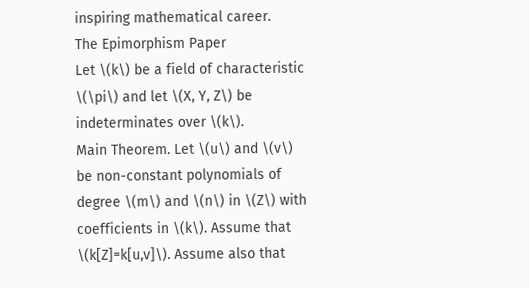inspiring mathematical career.
The Epimorphism Paper
Let \(k\) be a field of characteristic \(\pi\) and let \(X, Y, Z\) be indeterminates over \(k\).
Main Theorem. Let \(u\) and \(v\) be non-constant polynomials of degree \(m\) and \(n\) in \(Z\) with coefficients in \(k\). Assume that \(k[Z]=k[u,v]\). Assume also that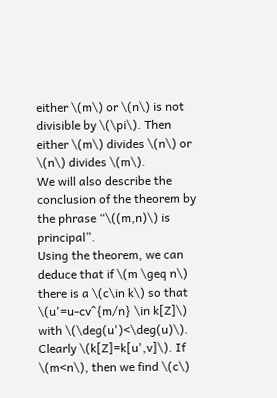either \(m\) or \(n\) is not divisible by \(\pi\). Then either \(m\) divides \(n\) or \(n\) divides \(m\).
We will also describe the conclusion of the theorem by the phrase “\((m,n)\) is principal”.
Using the theorem, we can deduce that if \(m \geq n\) there is a \(c\in k\) so that \(u'=u-cv^{m/n} \in k[Z]\) with \(\deg(u')<\deg(u)\). Clearly \(k[Z]=k[u',v]\). If \(m<n\), then we find \(c\)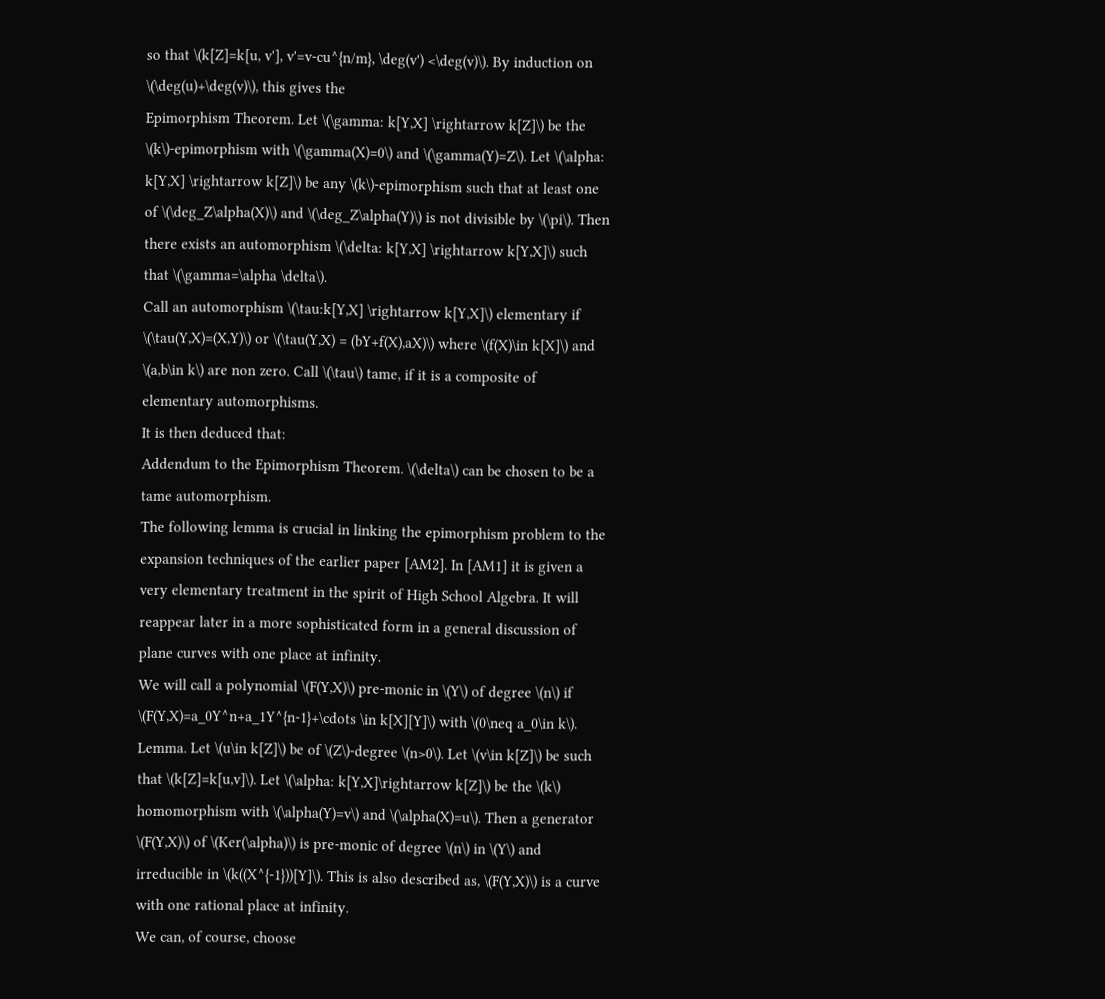so that \(k[Z]=k[u, v'], v'=v-cu^{n/m}, \deg(v') <\deg(v)\). By induction on \(\deg(u)+\deg(v)\), this gives the
Epimorphism Theorem. Let \(\gamma: k[Y,X] \rightarrow k[Z]\) be the \(k\)-epimorphism with \(\gamma(X)=0\) and \(\gamma(Y)=Z\). Let \(\alpha: k[Y,X] \rightarrow k[Z]\) be any \(k\)-epimorphism such that at least one of \(\deg_Z\alpha(X)\) and \(\deg_Z\alpha(Y)\) is not divisible by \(\pi\). Then there exists an automorphism \(\delta: k[Y,X] \rightarrow k[Y,X]\) such that \(\gamma=\alpha \delta\).
Call an automorphism \(\tau:k[Y,X] \rightarrow k[Y,X]\) elementary if \(\tau(Y,X)=(X,Y)\) or \(\tau(Y,X) = (bY+f(X),aX)\) where \(f(X)\in k[X]\) and \(a,b\in k\) are non zero. Call \(\tau\) tame, if it is a composite of elementary automorphisms.
It is then deduced that:
Addendum to the Epimorphism Theorem. \(\delta\) can be chosen to be a tame automorphism.
The following lemma is crucial in linking the epimorphism problem to the expansion techniques of the earlier paper [AM2]. In [AM1] it is given a very elementary treatment in the spirit of High School Algebra. It will reappear later in a more sophisticated form in a general discussion of plane curves with one place at infinity.
We will call a polynomial \(F(Y,X)\) pre-monic in \(Y\) of degree \(n\) if \(F(Y,X)=a_0Y^n+a_1Y^{n-1}+\cdots \in k[X][Y]\) with \(0\neq a_0\in k\).
Lemma. Let \(u\in k[Z]\) be of \(Z\)-degree \(n>0\). Let \(v\in k[Z]\) be such that \(k[Z]=k[u,v]\). Let \(\alpha: k[Y,X]\rightarrow k[Z]\) be the \(k\) homomorphism with \(\alpha(Y)=v\) and \(\alpha(X)=u\). Then a generator \(F(Y,X)\) of \(Ker(\alpha)\) is pre-monic of degree \(n\) in \(Y\) and irreducible in \(k((X^{-1}))[Y]\). This is also described as, \(F(Y,X)\) is a curve with one rational place at infinity.
We can, of course, choose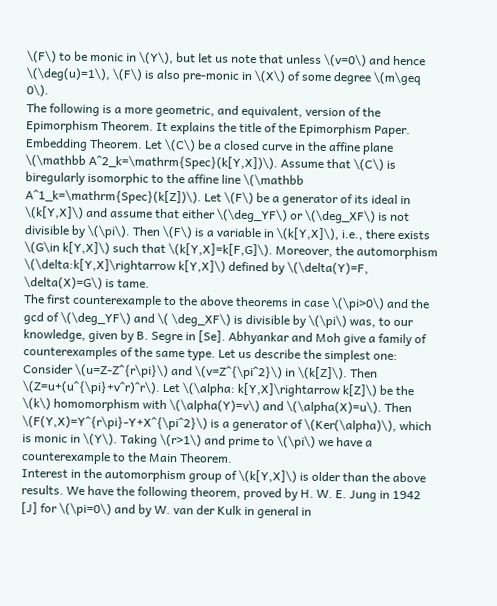\(F\) to be monic in \(Y\), but let us note that unless \(v=0\) and hence \(\deg(u)=1\), \(F\) is also pre-monic in \(X\) of some degree \(m\geq 0\).
The following is a more geometric, and equivalent, version of the Epimorphism Theorem. It explains the title of the Epimorphism Paper.
Embedding Theorem. Let \(C\) be a closed curve in the affine plane \(\mathbb A^2_k=\mathrm{Spec}(k[Y,X])\). Assume that \(C\) is biregularly isomorphic to the affine line \(\mathbb A^1_k=\mathrm{Spec}(k[Z])\). Let \(F\) be a generator of its ideal in \(k[Y,X]\) and assume that either \(\deg_YF\) or \(\deg_XF\) is not divisible by \(\pi\). Then \(F\) is a variable in \(k[Y,X]\), i.e., there exists \(G\in k[Y,X]\) such that \(k[Y,X]=k[F,G]\). Moreover, the automorphism \(\delta:k[Y,X]\rightarrow k[Y,X]\) defined by \(\delta(Y)=F, \delta(X)=G\) is tame.
The first counterexample to the above theorems in case \(\pi>0\) and the gcd of \(\deg_YF\) and \( \deg_XF\) is divisible by \(\pi\) was, to our knowledge, given by B. Segre in [Se]. Abhyankar and Moh give a family of counterexamples of the same type. Let us describe the simplest one:
Consider \(u=Z-Z^{r\pi}\) and \(v=Z^{\pi^2}\) in \(k[Z]\). Then \(Z=u+(u^{\pi}+v^r)^r\). Let \(\alpha: k[Y,X]\rightarrow k[Z]\) be the \(k\) homomorphism with \(\alpha(Y)=v\) and \(\alpha(X)=u\). Then \(F(Y,X)=Y^{r\pi}-Y+X^{\pi^2}\) is a generator of \(Ker(\alpha)\), which is monic in \(Y\). Taking \(r>1\) and prime to \(\pi\) we have a counterexample to the Main Theorem.
Interest in the automorphism group of \(k[Y,X]\) is older than the above results. We have the following theorem, proved by H. W. E. Jung in 1942 [J] for \(\pi=0\) and by W. van der Kulk in general in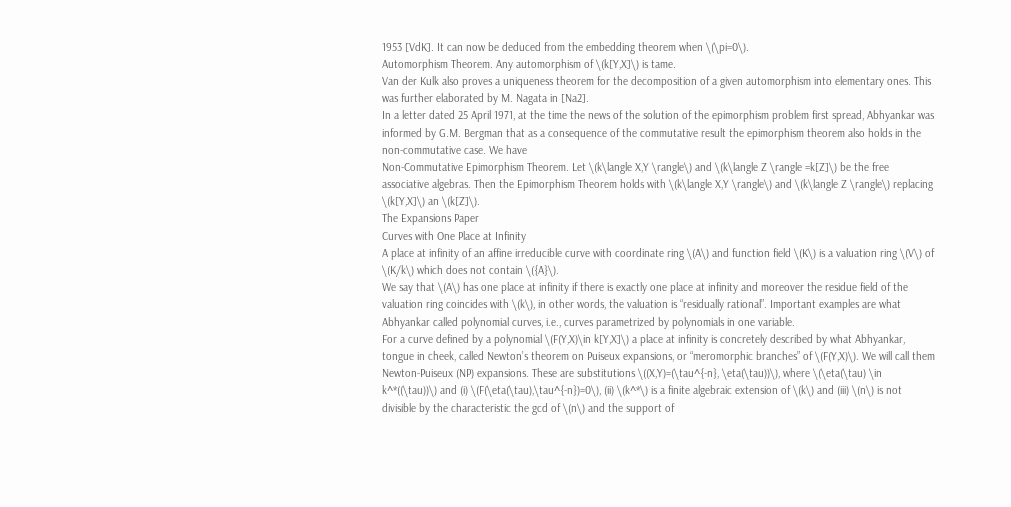1953 [VdK]. It can now be deduced from the embedding theorem when \(\pi=0\).
Automorphism Theorem. Any automorphism of \(k[Y,X]\) is tame.
Van der Kulk also proves a uniqueness theorem for the decomposition of a given automorphism into elementary ones. This was further elaborated by M. Nagata in [Na2].
In a letter dated 25 April 1971, at the time the news of the solution of the epimorphism problem first spread, Abhyankar was informed by G.M. Bergman that as a consequence of the commutative result the epimorphism theorem also holds in the non-commutative case. We have
Non-Commutative Epimorphism Theorem. Let \(k\langle X,Y \rangle\) and \(k\langle Z \rangle =k[Z]\) be the free associative algebras. Then the Epimorphism Theorem holds with \(k\langle X,Y \rangle\) and \(k\langle Z \rangle\) replacing \(k[Y,X]\) an \(k[Z]\).
The Expansions Paper
Curves with One Place at Infinity
A place at infinity of an affine irreducible curve with coordinate ring \(A\) and function field \(K\) is a valuation ring \(V\) of \(K/k\) which does not contain \({A}\).
We say that \(A\) has one place at infinity if there is exactly one place at infinity and moreover the residue field of the valuation ring coincides with \(k\), in other words, the valuation is “residually rational”. Important examples are what Abhyankar called polynomial curves, i.e., curves parametrized by polynomials in one variable.
For a curve defined by a polynomial \(F(Y,X)\in k[Y,X]\) a place at infinity is concretely described by what Abhyankar, tongue in cheek, called Newton’s theorem on Puiseux expansions, or “meromorphic branches” of \(F(Y,X)\). We will call them Newton-Puiseux (NP) expansions. These are substitutions \((X,Y)=(\tau^{-n}, \eta(\tau))\), where \(\eta(\tau) \in k^*((\tau))\) and (i) \(F(\eta(\tau),\tau^{-n})=0\), (ii) \(k^*\) is a finite algebraic extension of \(k\) and (iii) \(n\) is not divisible by the characteristic the gcd of \(n\) and the support of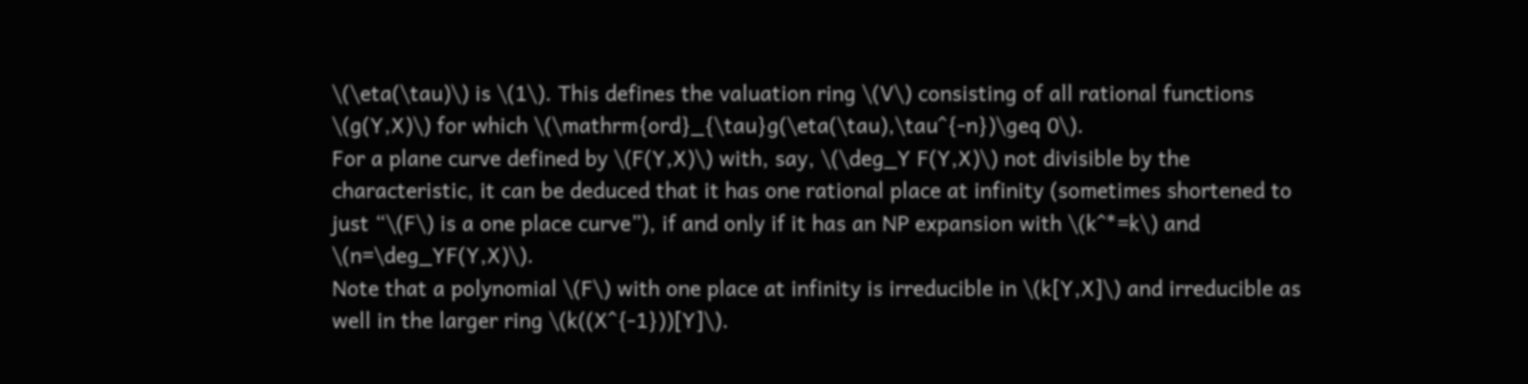\(\eta(\tau)\) is \(1\). This defines the valuation ring \(V\) consisting of all rational functions \(g(Y,X)\) for which \(\mathrm{ord}_{\tau}g(\eta(\tau),\tau^{-n})\geq 0\).
For a plane curve defined by \(F(Y,X)\) with, say, \(\deg_Y F(Y,X)\) not divisible by the characteristic, it can be deduced that it has one rational place at infinity (sometimes shortened to just “\(F\) is a one place curve”), if and only if it has an NP expansion with \(k^*=k\) and \(n=\deg_YF(Y,X)\).
Note that a polynomial \(F\) with one place at infinity is irreducible in \(k[Y,X]\) and irreducible as well in the larger ring \(k((X^{-1}))[Y]\).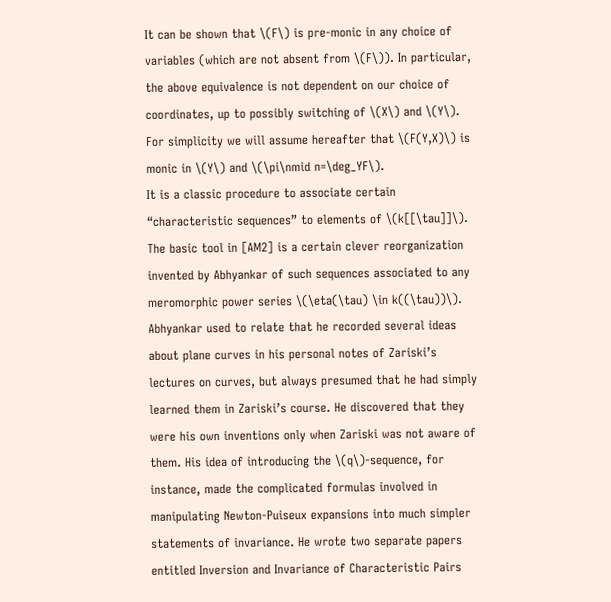It can be shown that \(F\) is pre-monic in any choice of variables (which are not absent from \(F\)). In particular, the above equivalence is not dependent on our choice of coordinates, up to possibly switching of \(X\) and \(Y\). For simplicity we will assume hereafter that \(F(Y,X)\) is monic in \(Y\) and \(\pi\nmid n=\deg_YF\).
It is a classic procedure to associate certain “characteristic sequences” to elements of \(k[[\tau]]\). The basic tool in [AM2] is a certain clever reorganization invented by Abhyankar of such sequences associated to any meromorphic power series \(\eta(\tau) \in k((\tau))\). Abhyankar used to relate that he recorded several ideas about plane curves in his personal notes of Zariski’s lectures on curves, but always presumed that he had simply learned them in Zariski’s course. He discovered that they were his own inventions only when Zariski was not aware of them. His idea of introducing the \(q\)-sequence, for instance, made the complicated formulas involved in manipulating Newton-Puiseux expansions into much simpler statements of invariance. He wrote two separate papers entitled Inversion and Invariance of Characteristic Pairs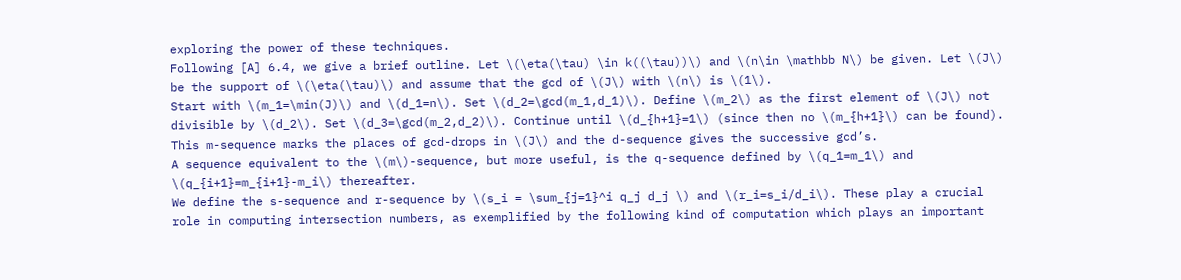exploring the power of these techniques.
Following [A] 6.4, we give a brief outline. Let \(\eta(\tau) \in k((\tau))\) and \(n\in \mathbb N\) be given. Let \(J\) be the support of \(\eta(\tau)\) and assume that the gcd of \(J\) with \(n\) is \(1\).
Start with \(m_1=\min(J)\) and \(d_1=n\). Set \(d_2=\gcd(m_1,d_1)\). Define \(m_2\) as the first element of \(J\) not divisible by \(d_2\). Set \(d_3=\gcd(m_2,d_2)\). Continue until \(d_{h+1}=1\) (since then no \(m_{h+1}\) can be found).
This m-sequence marks the places of gcd-drops in \(J\) and the d-sequence gives the successive gcd’s.
A sequence equivalent to the \(m\)-sequence, but more useful, is the q-sequence defined by \(q_1=m_1\) and \(q_{i+1}=m_{i+1}-m_i\) thereafter.
We define the s-sequence and r-sequence by \(s_i = \sum_{j=1}^i q_j d_j \) and \(r_i=s_i/d_i\). These play a crucial role in computing intersection numbers, as exemplified by the following kind of computation which plays an important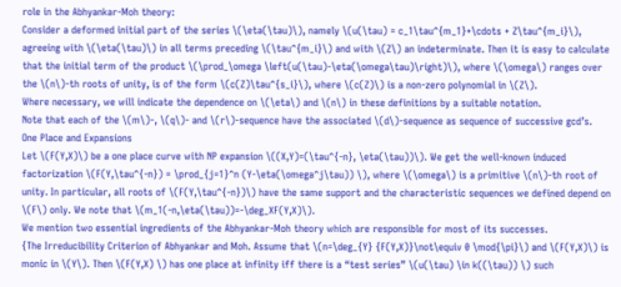role in the Abhyankar-Moh theory:
Consider a deformed initial part of the series \(\eta(\tau)\), namely \(u(\tau) = c_1\tau^{m_1}+\cdots + Z\tau^{m_i}\), agreeing with \(\eta(\tau)\) in all terms preceding \(\tau^{m_i}\) and with \(Z\) an indeterminate. Then it is easy to calculate that the initial term of the product \(\prod_\omega \left(u(\tau)-\eta(\omega\tau)\right)\), where \(\omega\) ranges over the \(n\)-th roots of unity, is of the form \(c(Z)\tau^{s_i}\), where \(c(Z)\) is a non-zero polynomial in \(Z\).
Where necessary, we will indicate the dependence on \(\eta\) and \(n\) in these definitions by a suitable notation.
Note that each of the \(m\)-, \(q\)- and \(r\)-sequence have the associated \(d\)-sequence as sequence of successive gcd’s.
One Place and Expansions
Let \(F(Y,X)\) be a one place curve with NP expansion \((X,Y)=(\tau^{-n}, \eta(\tau))\). We get the well-known induced factorization \(F(Y,\tau^{-n}) = \prod_{j=1}^n (Y-\eta(\omega^j\tau)) \), where \(\omega\) is a primitive \(n\)-th root of unity. In particular, all roots of \(F(Y,\tau^{-n})\) have the same support and the characteristic sequences we defined depend on \(F\) only. We note that \(m_1(-n,\eta(\tau))=-\deg_XF(Y,X)\).
We mention two essential ingredients of the Abhyankar-Moh theory which are responsible for most of its successes.
{The Irreducibility Criterion of Abhyankar and Moh. Assume that \(n=\deg_{Y} {F(Y,X)}\not\equiv 0 \mod{\pi}\) and \(F(Y,X)\) is monic in \(Y\). Then \(F(Y,X) \) has one place at infinity iff there is a “test series” \(u(\tau) \in k((\tau)) \) such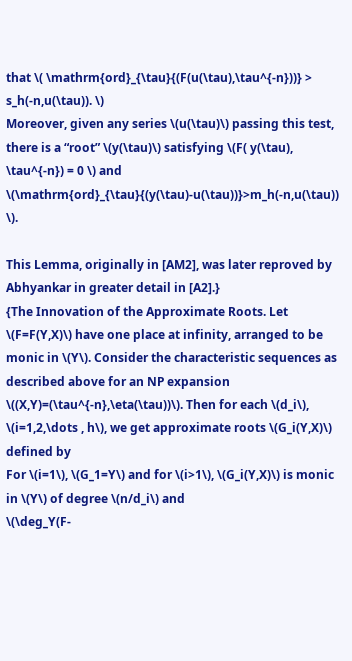that \( \mathrm{ord}_{\tau}{(F(u(\tau),\tau^{-n}))} > s_h(-n,u(\tau)). \)
Moreover, given any series \(u(\tau)\) passing this test, there is a “root” \(y(\tau)\) satisfying \(F( y(\tau), \tau^{-n}) = 0 \) and \(\mathrm{ord}_{\tau}{(y(\tau)-u(\tau))}>m_h(-n,u(\tau)) \).

This Lemma, originally in [AM2], was later reproved by Abhyankar in greater detail in [A2].}
{The Innovation of the Approximate Roots. Let \(F=F(Y,X)\) have one place at infinity, arranged to be monic in \(Y\). Consider the characteristic sequences as described above for an NP expansion \((X,Y)=(\tau^{-n},\eta(\tau))\). Then for each \(d_i\), \(i=1,2,\dots , h\), we get approximate roots \(G_i(Y,X)\) defined by
For \(i=1\), \(G_1=Y\) and for \(i>1\), \(G_i(Y,X)\) is monic in \(Y\) of degree \(n/d_i\) and
\(\deg_Y(F-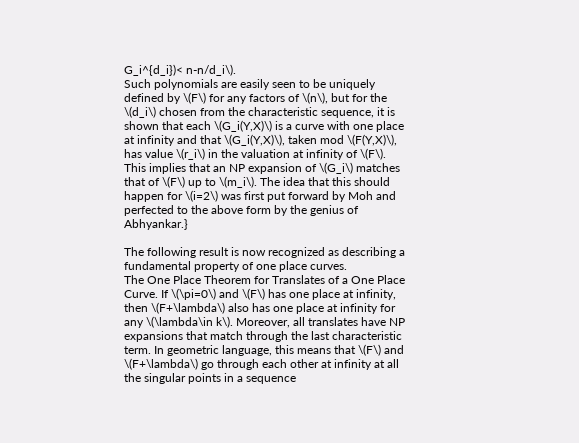G_i^{d_i})< n-n/d_i\).
Such polynomials are easily seen to be uniquely defined by \(F\) for any factors of \(n\), but for the \(d_i\) chosen from the characteristic sequence, it is shown that each \(G_i(Y,X)\) is a curve with one place at infinity and that \(G_i(Y,X)\), taken mod \(F(Y,X)\), has value \(r_i\) in the valuation at infinity of \(F\).
This implies that an NP expansion of \(G_i\) matches that of \(F\) up to \(m_i\). The idea that this should happen for \(i=2\) was first put forward by Moh and perfected to the above form by the genius of Abhyankar.}

The following result is now recognized as describing a fundamental property of one place curves.
The One Place Theorem for Translates of a One Place Curve. If \(\pi=0\) and \(F\) has one place at infinity, then \(F+\lambda\) also has one place at infinity for any \(\lambda\in k\). Moreover, all translates have NP expansions that match through the last characteristic term. In geometric language, this means that \(F\) and \(F+\lambda\) go through each other at infinity at all the singular points in a sequence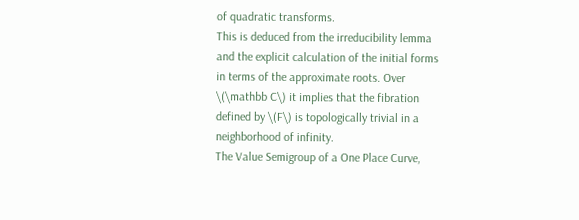of quadratic transforms.
This is deduced from the irreducibility lemma and the explicit calculation of the initial forms in terms of the approximate roots. Over \(\mathbb C\) it implies that the fibration defined by \(F\) is topologically trivial in a neighborhood of infinity.
The Value Semigroup of a One Place Curve,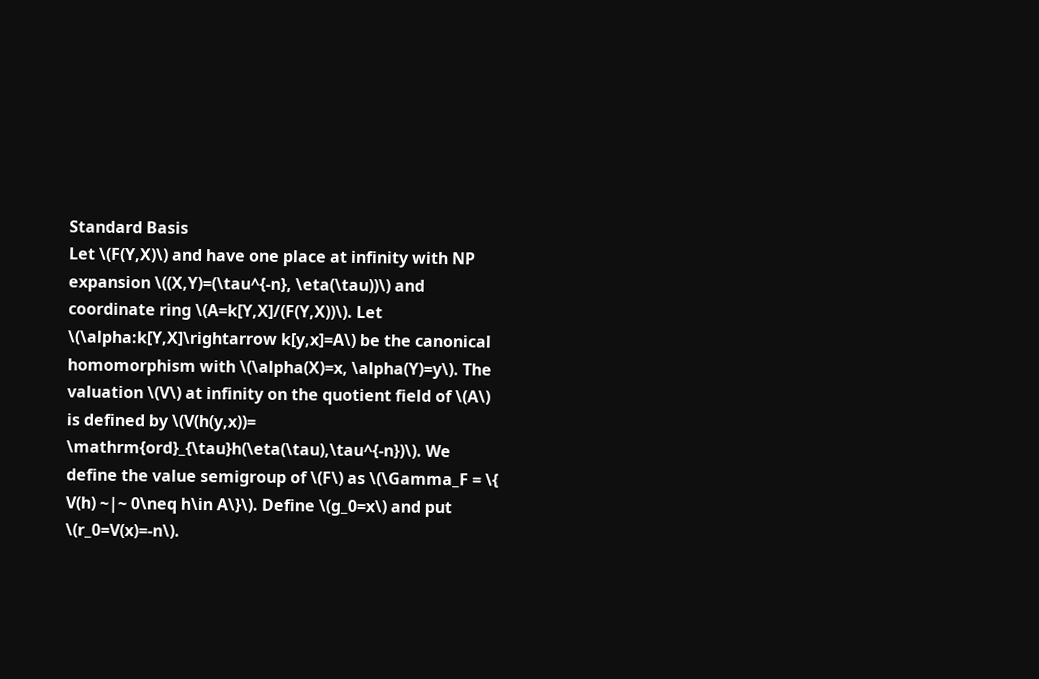Standard Basis
Let \(F(Y,X)\) and have one place at infinity with NP expansion \((X,Y)=(\tau^{-n}, \eta(\tau))\) and coordinate ring \(A=k[Y,X]/(F(Y,X))\). Let \(\alpha:k[Y,X]\rightarrow k[y,x]=A\) be the canonical homomorphism with \(\alpha(X)=x, \alpha(Y)=y\). The valuation \(V\) at infinity on the quotient field of \(A\) is defined by \(V(h(y,x))= \mathrm{ord}_{\tau}h(\eta(\tau),\tau^{-n})\). We define the value semigroup of \(F\) as \(\Gamma_F = \{ V(h) ~|~ 0\neq h\in A\}\). Define \(g_0=x\) and put \(r_0=V(x)=-n\).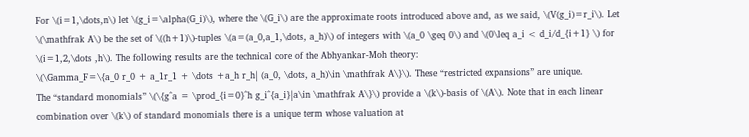For \(i=1,\dots,n\) let \(g_i=\alpha(G_i)\), where the \(G_i\) are the approximate roots introduced above and, as we said, \(V(g_i)=r_i\). Let \(\mathfrak A\) be the set of \((h+1)\)-tuples \(a=(a_0,a_1,\dots, a_h)\) of integers with \(a_0 \geq 0\) and \(0\leq a_i < d_i/d_{i+1} \) for \(i=1,2,\dots ,h\). The following results are the technical core of the Abhyankar-Moh theory:
\(\Gamma_F=\{a_0 r_0 + a_1r_1 + \dots +a_h r_h| (a_0, \dots, a_h)\in \mathfrak A\}\). These “restricted expansions” are unique.
The “standard monomials” \(\{g^a = \prod_{i=0}^h g_i^{a_i}|a\in \mathfrak A\}\) provide a \(k\)-basis of \(A\). Note that in each linear combination over \(k\) of standard monomials there is a unique term whose valuation at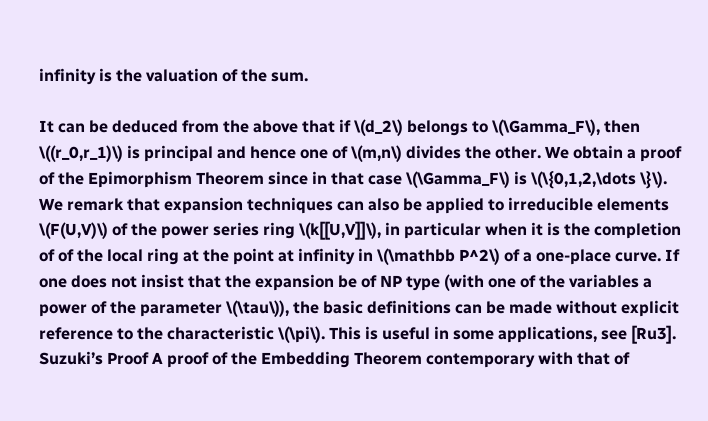infinity is the valuation of the sum.

It can be deduced from the above that if \(d_2\) belongs to \(\Gamma_F\), then \((r_0,r_1)\) is principal and hence one of \(m,n\) divides the other. We obtain a proof of the Epimorphism Theorem since in that case \(\Gamma_F\) is \(\{0,1,2,\dots \}\).
We remark that expansion techniques can also be applied to irreducible elements \(F(U,V)\) of the power series ring \(k[[U,V]]\), in particular when it is the completion of of the local ring at the point at infinity in \(\mathbb P^2\) of a one-place curve. If one does not insist that the expansion be of NP type (with one of the variables a power of the parameter \(\tau\)), the basic definitions can be made without explicit reference to the characteristic \(\pi\). This is useful in some applications, see [Ru3].
Suzuki’s Proof A proof of the Embedding Theorem contemporary with that of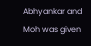Abhyankar and Moh was given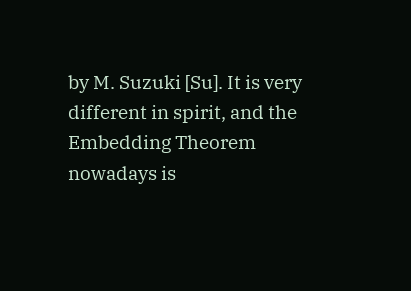by M. Suzuki [Su]. It is very different in spirit, and the Embedding Theorem nowadays is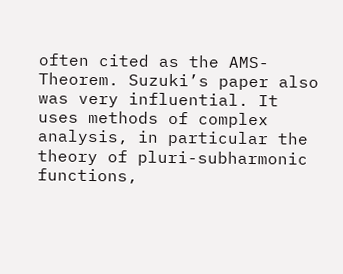often cited as the AMS-Theorem. Suzuki’s paper also was very influential. It uses methods of complex analysis, in particular the theory of pluri-subharmonic functions,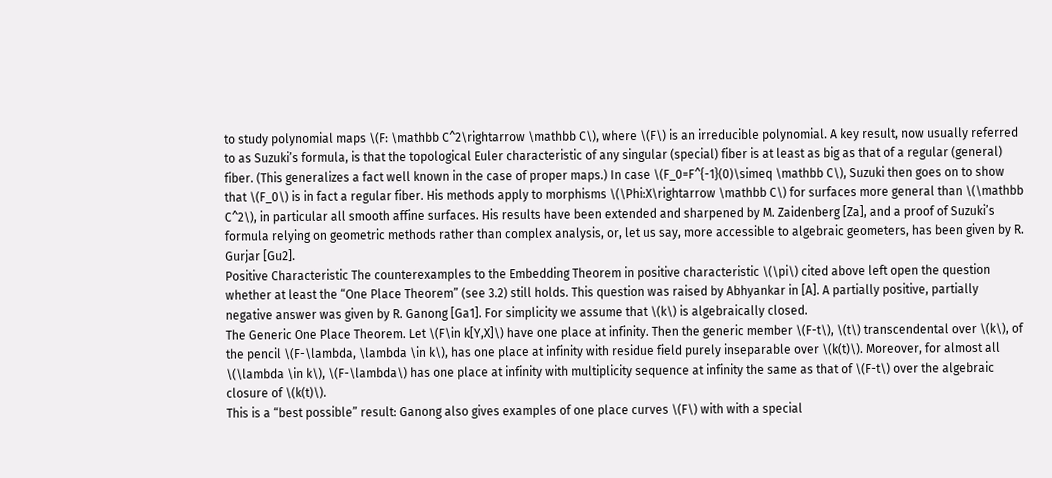to study polynomial maps \(F: \mathbb C^2\rightarrow \mathbb C\), where \(F\) is an irreducible polynomial. A key result, now usually referred to as Suzuki’s formula, is that the topological Euler characteristic of any singular (special) fiber is at least as big as that of a regular (general) fiber. (This generalizes a fact well known in the case of proper maps.) In case \(F_0=F^{-1}(0)\simeq \mathbb C\), Suzuki then goes on to show that \(F_0\) is in fact a regular fiber. His methods apply to morphisms \(\Phi:X\rightarrow \mathbb C\) for surfaces more general than \(\mathbb C^2\), in particular all smooth affine surfaces. His results have been extended and sharpened by M. Zaidenberg [Za], and a proof of Suzuki’s formula relying on geometric methods rather than complex analysis, or, let us say, more accessible to algebraic geometers, has been given by R. Gurjar [Gu2].
Positive Characteristic The counterexamples to the Embedding Theorem in positive characteristic \(\pi\) cited above left open the question whether at least the “One Place Theorem” (see 3.2) still holds. This question was raised by Abhyankar in [A]. A partially positive, partially negative answer was given by R. Ganong [Ga1]. For simplicity we assume that \(k\) is algebraically closed.
The Generic One Place Theorem. Let \(F\in k[Y,X]\) have one place at infinity. Then the generic member \(F-t\), \(t\) transcendental over \(k\), of the pencil \(F-\lambda, \lambda \in k\), has one place at infinity with residue field purely inseparable over \(k(t)\). Moreover, for almost all \(\lambda \in k\), \(F-\lambda\) has one place at infinity with multiplicity sequence at infinity the same as that of \(F-t\) over the algebraic closure of \(k(t)\).
This is a “best possible” result: Ganong also gives examples of one place curves \(F\) with with a special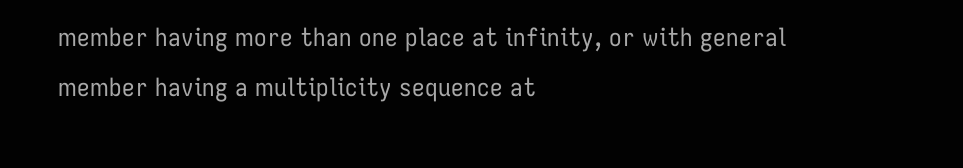member having more than one place at infinity, or with general member having a multiplicity sequence at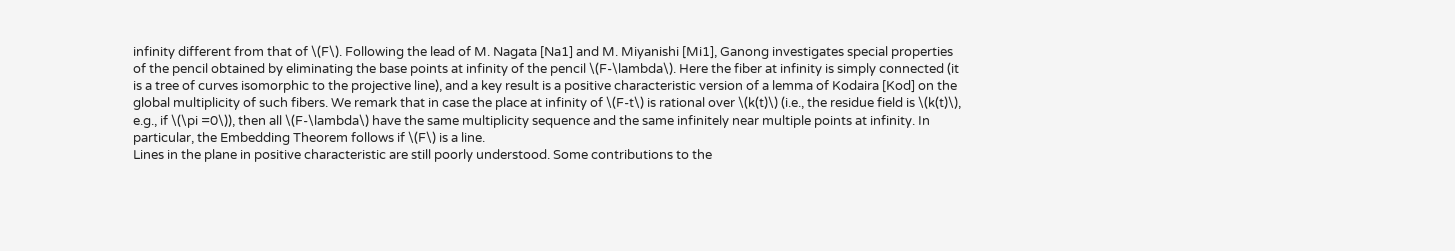infinity different from that of \(F\). Following the lead of M. Nagata [Na1] and M. Miyanishi [Mi1], Ganong investigates special properties of the pencil obtained by eliminating the base points at infinity of the pencil \(F-\lambda\). Here the fiber at infinity is simply connected (it is a tree of curves isomorphic to the projective line), and a key result is a positive characteristic version of a lemma of Kodaira [Kod] on the global multiplicity of such fibers. We remark that in case the place at infinity of \(F-t\) is rational over \(k(t)\) (i.e., the residue field is \(k(t)\), e.g., if \(\pi =0\)), then all \(F-\lambda\) have the same multiplicity sequence and the same infinitely near multiple points at infinity. In particular, the Embedding Theorem follows if \(F\) is a line.
Lines in the plane in positive characteristic are still poorly understood. Some contributions to the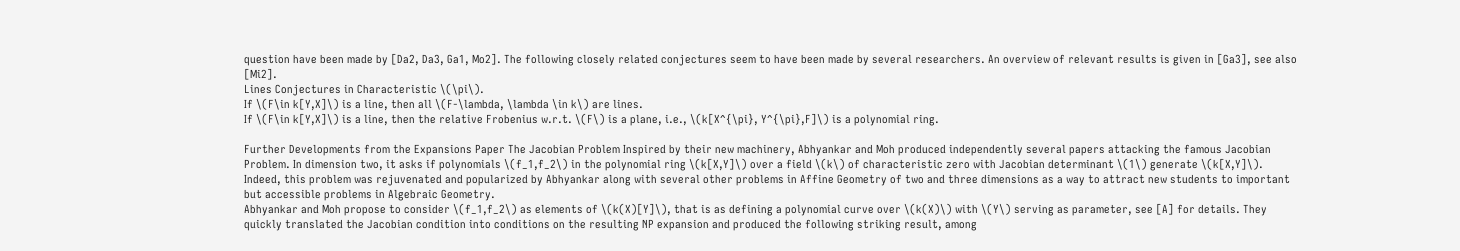question have been made by [Da2, Da3, Ga1, Mo2]. The following closely related conjectures seem to have been made by several researchers. An overview of relevant results is given in [Ga3], see also [Mi2].
Lines Conjectures in Characteristic \(\pi\).
If \(F\in k[Y,X]\) is a line, then all \(F-\lambda, \lambda \in k\) are lines.
If \(F\in k[Y,X]\) is a line, then the relative Frobenius w.r.t. \(F\) is a plane, i.e., \(k[X^{\pi}, Y^{\pi},F]\) is a polynomial ring.

Further Developments from the Expansions Paper The Jacobian Problem Inspired by their new machinery, Abhyankar and Moh produced independently several papers attacking the famous Jacobian Problem. In dimension two, it asks if polynomials \(f_1,f_2\) in the polynomial ring \(k[X,Y]\) over a field \(k\) of characteristic zero with Jacobian determinant \(1\) generate \(k[X,Y]\).
Indeed, this problem was rejuvenated and popularized by Abhyankar along with several other problems in Affine Geometry of two and three dimensions as a way to attract new students to important but accessible problems in Algebraic Geometry.
Abhyankar and Moh propose to consider \(f_1,f_2\) as elements of \(k(X)[Y]\), that is as defining a polynomial curve over \(k(X)\) with \(Y\) serving as parameter, see [A] for details. They quickly translated the Jacobian condition into conditions on the resulting NP expansion and produced the following striking result, among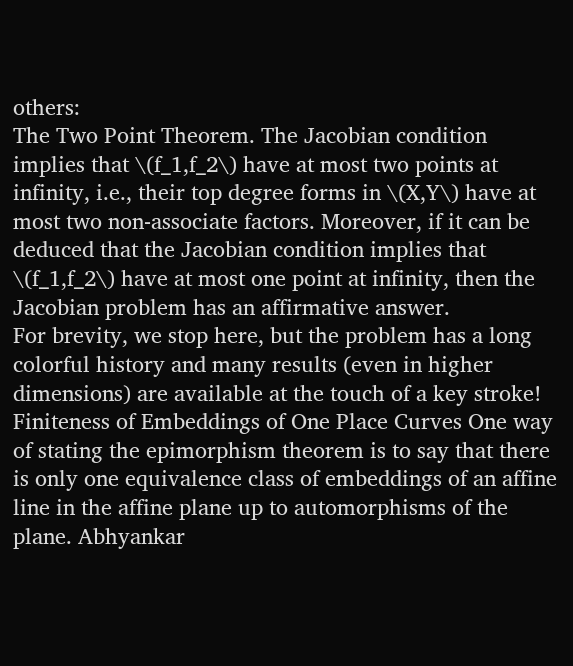others:
The Two Point Theorem. The Jacobian condition implies that \(f_1,f_2\) have at most two points at infinity, i.e., their top degree forms in \(X,Y\) have at most two non-associate factors. Moreover, if it can be deduced that the Jacobian condition implies that \(f_1,f_2\) have at most one point at infinity, then the Jacobian problem has an affirmative answer.
For brevity, we stop here, but the problem has a long colorful history and many results (even in higher dimensions) are available at the touch of a key stroke!
Finiteness of Embeddings of One Place Curves One way of stating the epimorphism theorem is to say that there is only one equivalence class of embeddings of an affine line in the affine plane up to automorphisms of the plane. Abhyankar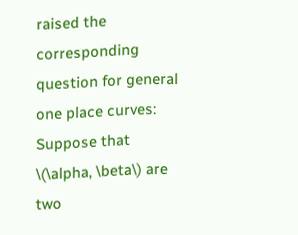raised the corresponding question for general one place curves: Suppose that \(\alpha, \beta\) are two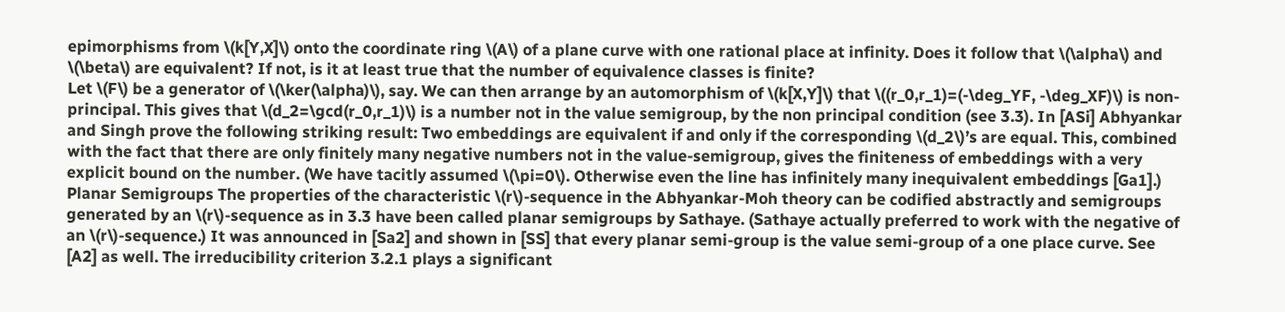epimorphisms from \(k[Y,X]\) onto the coordinate ring \(A\) of a plane curve with one rational place at infinity. Does it follow that \(\alpha\) and \(\beta\) are equivalent? If not, is it at least true that the number of equivalence classes is finite?
Let \(F\) be a generator of \(\ker(\alpha)\), say. We can then arrange by an automorphism of \(k[X,Y]\) that \((r_0,r_1)=(-\deg_YF, -\deg_XF)\) is non-principal. This gives that \(d_2=\gcd(r_0,r_1)\) is a number not in the value semigroup, by the non principal condition (see 3.3). In [ASi] Abhyankar and Singh prove the following striking result: Two embeddings are equivalent if and only if the corresponding \(d_2\)’s are equal. This, combined with the fact that there are only finitely many negative numbers not in the value-semigroup, gives the finiteness of embeddings with a very explicit bound on the number. (We have tacitly assumed \(\pi=0\). Otherwise even the line has infinitely many inequivalent embeddings [Ga1].)
Planar Semigroups The properties of the characteristic \(r\)-sequence in the Abhyankar-Moh theory can be codified abstractly and semigroups generated by an \(r\)-sequence as in 3.3 have been called planar semigroups by Sathaye. (Sathaye actually preferred to work with the negative of an \(r\)-sequence.) It was announced in [Sa2] and shown in [SS] that every planar semi-group is the value semi-group of a one place curve. See [A2] as well. The irreducibility criterion 3.2.1 plays a significant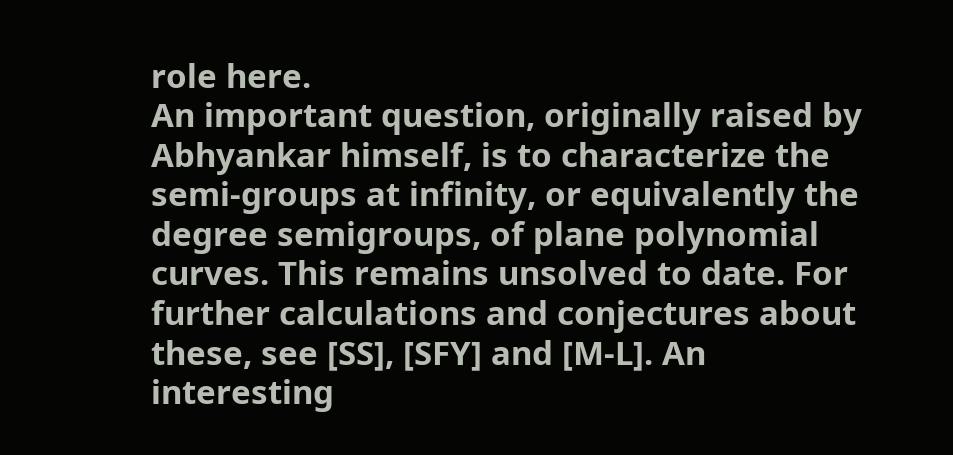role here.
An important question, originally raised by Abhyankar himself, is to characterize the semi-groups at infinity, or equivalently the degree semigroups, of plane polynomial curves. This remains unsolved to date. For further calculations and conjectures about these, see [SS], [SFY] and [M-L]. An interesting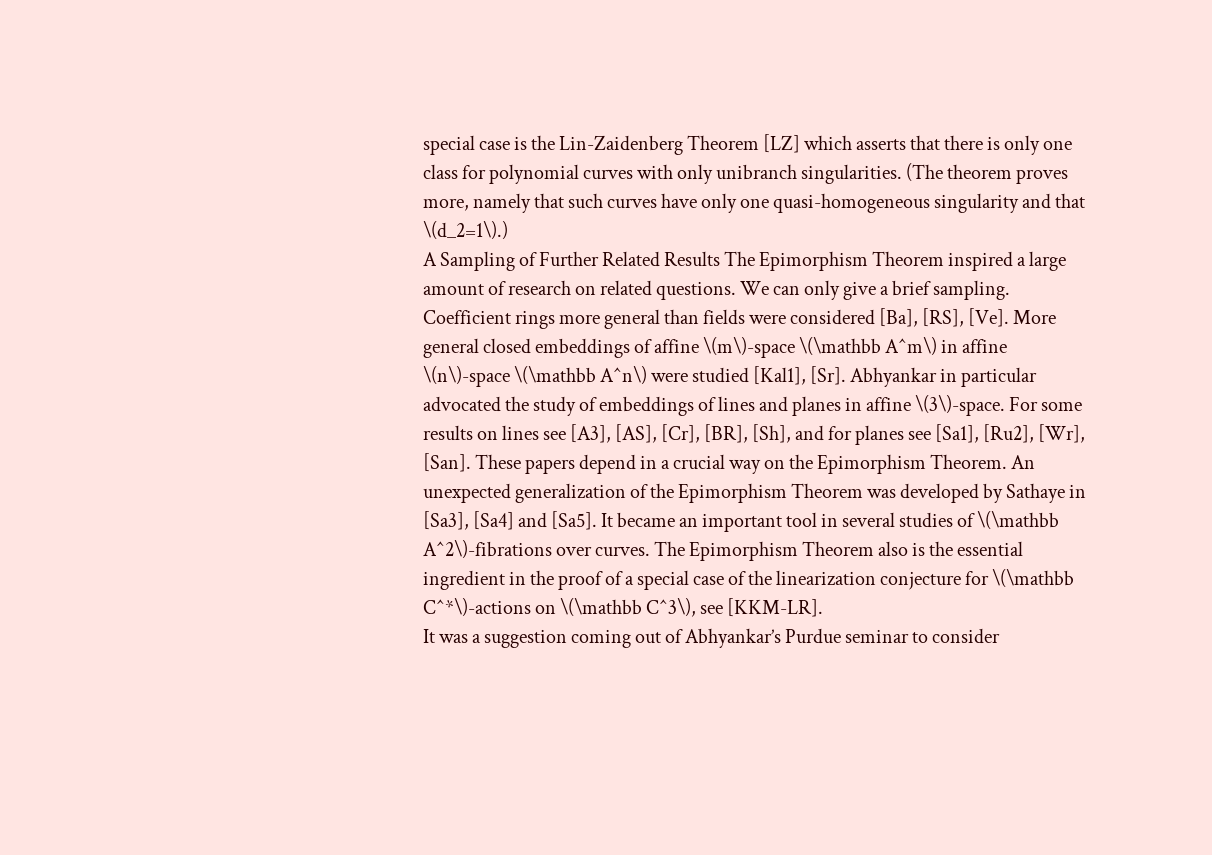special case is the Lin-Zaidenberg Theorem [LZ] which asserts that there is only one class for polynomial curves with only unibranch singularities. (The theorem proves more, namely that such curves have only one quasi-homogeneous singularity and that \(d_2=1\).)
A Sampling of Further Related Results The Epimorphism Theorem inspired a large amount of research on related questions. We can only give a brief sampling. Coefficient rings more general than fields were considered [Ba], [RS], [Ve]. More general closed embeddings of affine \(m\)-space \(\mathbb A^m\) in affine \(n\)-space \(\mathbb A^n\) were studied [Kal1], [Sr]. Abhyankar in particular advocated the study of embeddings of lines and planes in affine \(3\)-space. For some results on lines see [A3], [AS], [Cr], [BR], [Sh], and for planes see [Sa1], [Ru2], [Wr], [San]. These papers depend in a crucial way on the Epimorphism Theorem. An unexpected generalization of the Epimorphism Theorem was developed by Sathaye in [Sa3], [Sa4] and [Sa5]. It became an important tool in several studies of \(\mathbb A^2\)-fibrations over curves. The Epimorphism Theorem also is the essential ingredient in the proof of a special case of the linearization conjecture for \(\mathbb C^*\)-actions on \(\mathbb C^3\), see [KKM-LR].
It was a suggestion coming out of Abhyankar’s Purdue seminar to consider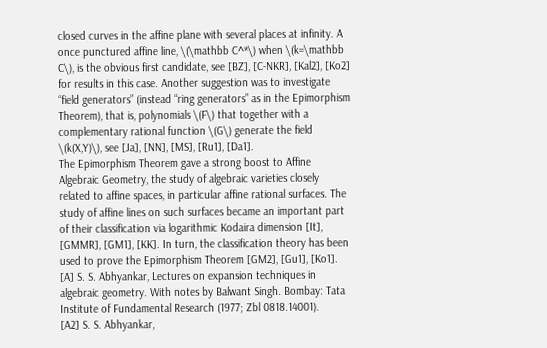closed curves in the affine plane with several places at infinity. A once punctured affine line, \(\mathbb C^*\) when \(k=\mathbb C\), is the obvious first candidate, see [BZ], [C-NKR], [Kal2], [Ko2] for results in this case. Another suggestion was to investigate “field generators” (instead “ring generators” as in the Epimorphism Theorem), that is, polynomials \(F\) that together with a complementary rational function \(G\) generate the field \(k(X,Y)\), see [Ja], [NN], [MS], [Ru1], [Da1].
The Epimorphism Theorem gave a strong boost to Affine Algebraic Geometry, the study of algebraic varieties closely related to affine spaces, in particular affine rational surfaces. The study of affine lines on such surfaces became an important part of their classification via logarithmic Kodaira dimension [It], [GMMR], [GM1], [KK]. In turn, the classification theory has been used to prove the Epimorphism Theorem [GM2], [Gu1], [Ko1].
[A] S. S. Abhyankar, Lectures on expansion techniques in algebraic geometry. With notes by Balwant Singh. Bombay: Tata Institute of Fundamental Research (1977; Zbl 0818.14001).
[A2] S. S. Abhyankar,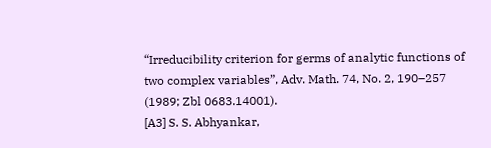“Irreducibility criterion for germs of analytic functions of two complex variables”, Adv. Math. 74, No. 2, 190–257 (1989; Zbl 0683.14001).
[A3] S. S. Abhyankar,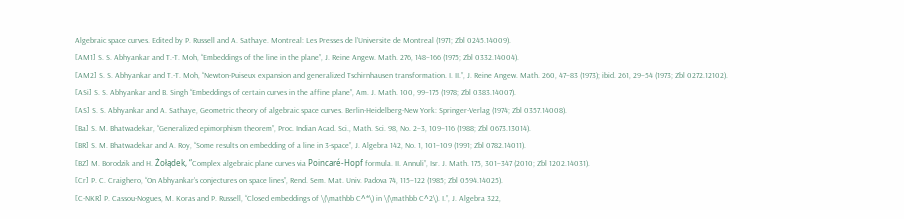Algebraic space curves. Edited by P. Russell and A. Sathaye. Montreal: Les Presses de l’Universite de Montreal (1971; Zbl 0245.14009).
[AM1] S. S. Abhyankar and T.-T. Moh, “Embeddings of the line in the plane”, J. Reine Angew. Math. 276, 148–166 (1975; Zbl 0332.14004).
[AM2] S. S. Abhyankar and T.-T. Moh, “Newton-Puiseux expansion and generalized Tschirnhausen transformation. I. II.”, J. Reine Angew. Math. 260, 47–83 (1973); ibid. 261, 29–54 (1973; Zbl 0272.12102).
[ASi] S. S. Abhyankar and B. Singh “Embeddings of certain curves in the affine plane”, Am. J. Math. 100, 99–175 (1978; Zbl 0383.14007).
[AS] S. S. Abhyankar and A. Sathaye, Geometric theory of algebraic space curves. Berlin-Heidelberg-New York: Springer-Verlag (1974; Zbl 0357.14008).
[Ba] S. M. Bhatwadekar, “Generalized epimorphism theorem”, Proc. Indian Acad. Sci., Math. Sci. 98, No. 2–3, 109–116 (1988; Zbl 0673.13014).
[BR] S. M. Bhatwadekar and A. Roy, “Some results on embedding of a line in 3-space”, J. Algebra 142, No. 1, 101–109 (1991; Zbl 0782.14011).
[BZ] M. Borodzik and H. Żołądek, “Complex algebraic plane curves via Poincaré-Hopf formula. II. Annuli”, Isr. J. Math. 175, 301–347 (2010; Zbl 1202.14031).
[Cr] P. C. Craighero, “On Abhyankar’s conjectures on space lines”, Rend. Sem. Mat. Univ. Padova 74, 115–122 (1985; Zbl 0594.14025).
[C-NKR] P. Cassou-Nogues, M. Koras and P. Russell, “Closed embeddings of \(\mathbb C^*\) in \(\mathbb C^2\). I.”, J. Algebra 322,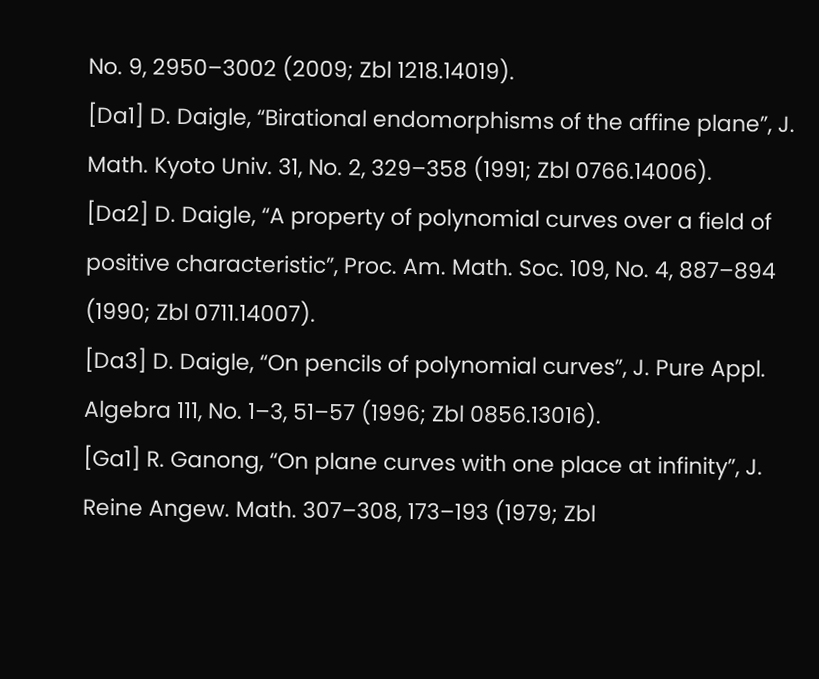No. 9, 2950–3002 (2009; Zbl 1218.14019).
[Da1] D. Daigle, “Birational endomorphisms of the affine plane”, J. Math. Kyoto Univ. 31, No. 2, 329–358 (1991; Zbl 0766.14006).
[Da2] D. Daigle, “A property of polynomial curves over a field of positive characteristic”, Proc. Am. Math. Soc. 109, No. 4, 887–894 (1990; Zbl 0711.14007).
[Da3] D. Daigle, “On pencils of polynomial curves”, J. Pure Appl. Algebra 111, No. 1–3, 51–57 (1996; Zbl 0856.13016).
[Ga1] R. Ganong, “On plane curves with one place at infinity”, J. Reine Angew. Math. 307–308, 173–193 (1979; Zbl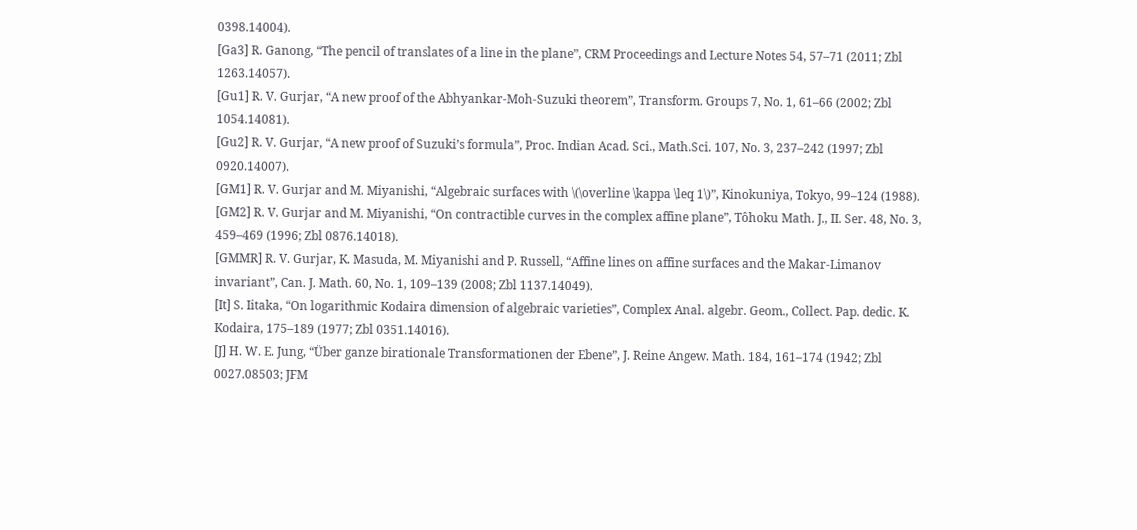0398.14004).
[Ga3] R. Ganong, “The pencil of translates of a line in the plane”, CRM Proceedings and Lecture Notes 54, 57–71 (2011; Zbl 1263.14057).
[Gu1] R. V. Gurjar, “A new proof of the Abhyankar-Moh-Suzuki theorem”, Transform. Groups 7, No. 1, 61–66 (2002; Zbl 1054.14081).
[Gu2] R. V. Gurjar, “A new proof of Suzuki’s formula”, Proc. Indian Acad. Sci., Math.Sci. 107, No. 3, 237–242 (1997; Zbl 0920.14007).
[GM1] R. V. Gurjar and M. Miyanishi, “Algebraic surfaces with \(\overline \kappa \leq 1\)”, Kinokuniya, Tokyo, 99–124 (1988).
[GM2] R. V. Gurjar and M. Miyanishi, “On contractible curves in the complex affine plane”, Tôhoku Math. J., II. Ser. 48, No. 3, 459–469 (1996; Zbl 0876.14018).
[GMMR] R. V. Gurjar, K. Masuda, M. Miyanishi and P. Russell, “Affine lines on affine surfaces and the Makar-Limanov invariant”, Can. J. Math. 60, No. 1, 109–139 (2008; Zbl 1137.14049).
[It] S. Iitaka, “On logarithmic Kodaira dimension of algebraic varieties”, Complex Anal. algebr. Geom., Collect. Pap. dedic. K. Kodaira, 175–189 (1977; Zbl 0351.14016).
[J] H. W. E. Jung, “Über ganze birationale Transformationen der Ebene”, J. Reine Angew. Math. 184, 161–174 (1942; Zbl 0027.08503; JFM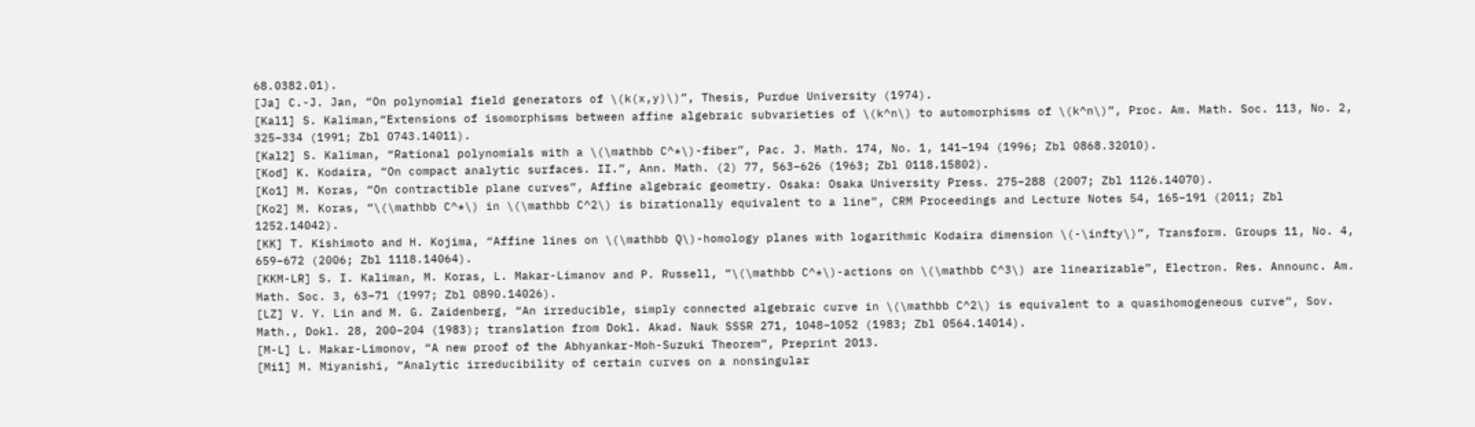68.0382.01).
[Ja] C.-J. Jan, “On polynomial field generators of \(k(x,y)\)”, Thesis, Purdue University (1974).
[Kal1] S. Kaliman,“Extensions of isomorphisms between affine algebraic subvarieties of \(k^n\) to automorphisms of \(k^n\)”, Proc. Am. Math. Soc. 113, No. 2, 325–334 (1991; Zbl 0743.14011).
[Kal2] S. Kaliman, “Rational polynomials with a \(\mathbb C^*\)-fiber”, Pac. J. Math. 174, No. 1, 141–194 (1996; Zbl 0868.32010).
[Kod] K. Kodaira, “On compact analytic surfaces. II.”, Ann. Math. (2) 77, 563–626 (1963; Zbl 0118.15802).
[Ko1] M. Koras, “On contractible plane curves”, Affine algebraic geometry. Osaka: Osaka University Press. 275–288 (2007; Zbl 1126.14070).
[Ko2] M. Koras, “\(\mathbb C^*\) in \(\mathbb C^2\) is birationally equivalent to a line”, CRM Proceedings and Lecture Notes 54, 165–191 (2011; Zbl 1252.14042).
[KK] T. Kishimoto and H. Kojima, “Affine lines on \(\mathbb Q\)-homology planes with logarithmic Kodaira dimension \(-\infty\)”, Transform. Groups 11, No. 4, 659–672 (2006; Zbl 1118.14064).
[KKM-LR] S. I. Kaliman, M. Koras, L. Makar-Limanov and P. Russell, “\(\mathbb C^*\)-actions on \(\mathbb C^3\) are linearizable”, Electron. Res. Announc. Am. Math. Soc. 3, 63–71 (1997; Zbl 0890.14026).
[LZ] V. Y. Lin and M. G. Zaidenberg, “An irreducible, simply connected algebraic curve in \(\mathbb C^2\) is equivalent to a quasihomogeneous curve”, Sov. Math., Dokl. 28, 200–204 (1983); translation from Dokl. Akad. Nauk SSSR 271, 1048–1052 (1983; Zbl 0564.14014).
[M-L] L. Makar-Limonov, “A new proof of the Abhyankar-Moh-Suzuki Theorem”, Preprint 2013.
[Mi1] M. Miyanishi, “Analytic irreducibility of certain curves on a nonsingular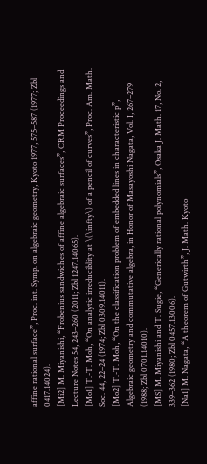affine rational surface”, Proc. int. Symp. on algebraic geometry, Kyoto 1977, 575–587 (1977; Zbl 0417.14024).
[Mi2] M. Miyanishi, “Frobenius sandwiches of affine algebraic surfaces”, CRM Proceedings and Lecture Notes 54, 243–260 (2011; Zbl 1247.14065).
[Mo1] T.-T. Moh, “On analytic irreduciblity at \(\infty\) of a pencil of curves”, Proc. Am. Math. Soc. 44, 22–24 (1974; Zbl 0309.14011).
[Mo2] T.-T. Moh, “On the classification problem of embedded lines in characteristic p”, Algebraic geometry and commutative algebra, in Honor of Masayoshi Nagata, Vol. I, 267–279 (1988; Zbl 0701.14010).
[MS] M. Miyanishi and T. Sugie, “Generically rational polynomials”, Osaka J. Math. 17, No. 2, 339–362 (1980; Zbl 0457.13006).
[Na1] M. Nagata, “A theorem of Gutwirth”, J. Math. Kyoto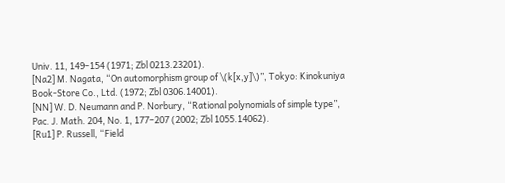Univ. 11, 149–154 (1971; Zbl 0213.23201).
[Na2] M. Nagata, “On automorphism group of \(k[x,y]\)”, Tokyo: Kinokuniya Book-Store Co., Ltd. (1972; Zbl 0306.14001).
[NN] W. D. Neumann and P. Norbury, “Rational polynomials of simple type”, Pac. J. Math. 204, No. 1, 177–207 (2002; Zbl 1055.14062).
[Ru1] P. Russell, “Field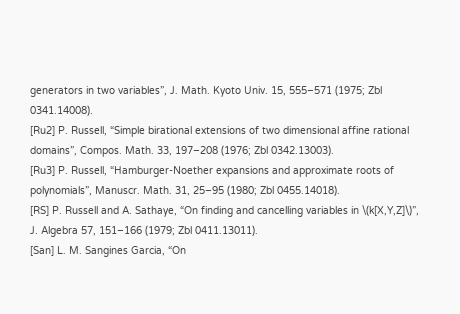generators in two variables”, J. Math. Kyoto Univ. 15, 555–571 (1975; Zbl 0341.14008).
[Ru2] P. Russell, “Simple birational extensions of two dimensional affine rational domains”, Compos. Math. 33, 197–208 (1976; Zbl 0342.13003).
[Ru3] P. Russell, “Hamburger-Noether expansions and approximate roots of polynomials”, Manuscr. Math. 31, 25–95 (1980; Zbl 0455.14018).
[RS] P. Russell and A. Sathaye, “On finding and cancelling variables in \(k[X,Y,Z]\)”, J. Algebra 57, 151–166 (1979; Zbl 0411.13011).
[San] L. M. Sangines Garcia, “On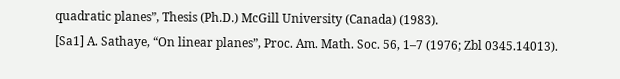quadratic planes”, Thesis (Ph.D.) McGill University (Canada) (1983).
[Sa1] A. Sathaye, “On linear planes”, Proc. Am. Math. Soc. 56, 1–7 (1976; Zbl 0345.14013).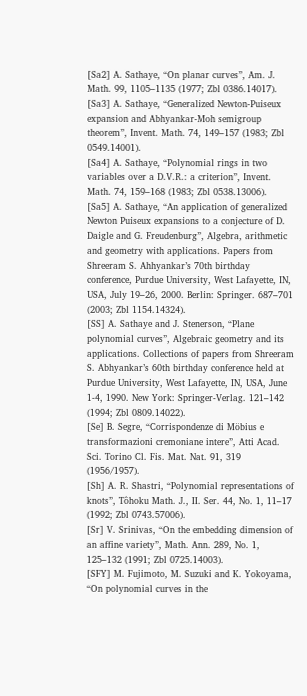[Sa2] A. Sathaye, “On planar curves”, Am. J. Math. 99, 1105–1135 (1977; Zbl 0386.14017).
[Sa3] A. Sathaye, “Generalized Newton-Puiseux expansion and Abhyankar-Moh semigroup theorem”, Invent. Math. 74, 149–157 (1983; Zbl 0549.14001).
[Sa4] A. Sathaye, “Polynomial rings in two variables over a D.V.R.: a criterion”, Invent. Math. 74, 159–168 (1983; Zbl 0538.13006).
[Sa5] A. Sathaye, “An application of generalized Newton Puiseux expansions to a conjecture of D. Daigle and G. Freudenburg”, Algebra, arithmetic and geometry with applications. Papers from Shreeram S. Ahhyankar’s 70th birthday conference, Purdue University, West Lafayette, IN, USA, July 19–26, 2000. Berlin: Springer. 687–701 (2003; Zbl 1154.14324).
[SS] A. Sathaye and J. Stenerson, “Plane polynomial curves”, Algebraic geometry and its applications. Collections of papers from Shreeram S. Abhyankar’s 60th birthday conference held at Purdue University, West Lafayette, IN, USA, June 1-4, 1990. New York: Springer-Verlag. 121–142 (1994; Zbl 0809.14022).
[Se] B. Segre, “Corrispondenze di Möbius e transformazioni cremoniane intere”, Atti Acad. Sci. Torino Cl. Fis. Mat. Nat. 91, 319 (1956/1957).
[Sh] A. R. Shastri, “Polynomial representations of knots”, Tôhoku Math. J., II. Ser. 44, No. 1, 11–17 (1992; Zbl 0743.57006).
[Sr] V. Srinivas, “On the embedding dimension of an affine variety”, Math. Ann. 289, No. 1, 125–132 (1991; Zbl 0725.14003).
[SFY] M. Fujimoto, M. Suzuki and K. Yokoyama, “On polynomial curves in the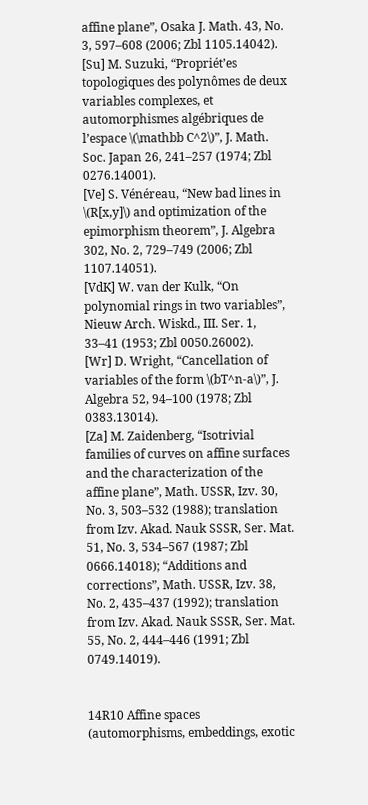affine plane”, Osaka J. Math. 43, No. 3, 597–608 (2006; Zbl 1105.14042).
[Su] M. Suzuki, “Propriét’es topologiques des polynômes de deux variables complexes, et automorphismes algébriques de l’espace \(\mathbb C^2\)”, J. Math. Soc. Japan 26, 241–257 (1974; Zbl 0276.14001).
[Ve] S. Vénéreau, “New bad lines in \(R[x,y]\) and optimization of the epimorphism theorem”, J. Algebra 302, No. 2, 729–749 (2006; Zbl 1107.14051).
[VdK] W. van der Kulk, “On polynomial rings in two variables”, Nieuw Arch. Wiskd., III. Ser. 1, 33–41 (1953; Zbl 0050.26002).
[Wr] D. Wright, “Cancellation of variables of the form \(bT^n-a\)”, J. Algebra 52, 94–100 (1978; Zbl 0383.13014).
[Za] M. Zaidenberg, “Isotrivial families of curves on affine surfaces and the characterization of the affine plane”, Math. USSR, Izv. 30, No. 3, 503–532 (1988); translation from Izv. Akad. Nauk SSSR, Ser. Mat. 51, No. 3, 534–567 (1987; Zbl 0666.14018); “Additions and corrections”, Math. USSR, Izv. 38, No. 2, 435–437 (1992); translation from Izv. Akad. Nauk SSSR, Ser. Mat. 55, No. 2, 444–446 (1991; Zbl 0749.14019).


14R10 Affine spaces (automorphisms, embeddings, exotic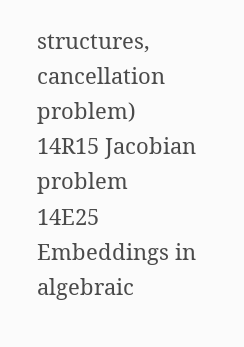structures, cancellation problem)
14R15 Jacobian problem
14E25 Embeddings in algebraic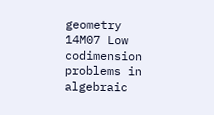geometry
14M07 Low codimension problems in algebraic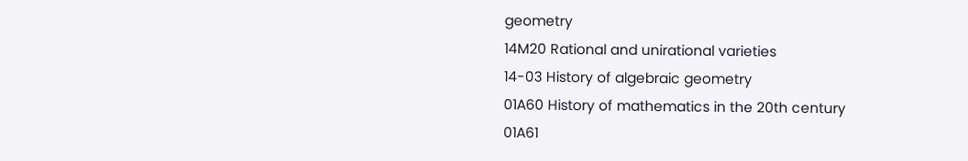geometry
14M20 Rational and unirational varieties
14-03 History of algebraic geometry
01A60 History of mathematics in the 20th century
01A61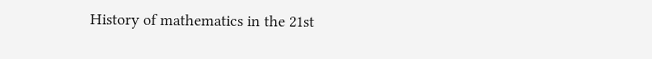History of mathematics in the 21st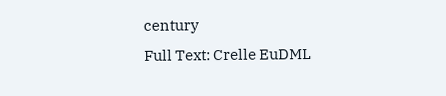century
Full Text: Crelle EuDML